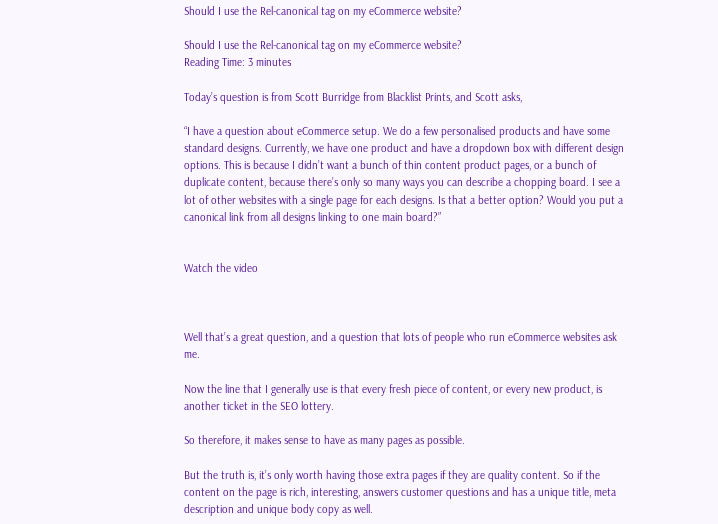Should I use the Rel-canonical tag on my eCommerce website?

Should I use the Rel-canonical tag on my eCommerce website?
Reading Time: 3 minutes

Today’s question is from Scott Burridge from Blacklist Prints, and Scott asks,

“I have a question about eCommerce setup. We do a few personalised products and have some standard designs. Currently, we have one product and have a dropdown box with different design options. This is because I didn’t want a bunch of thin content product pages, or a bunch of duplicate content, because there’s only so many ways you can describe a chopping board. I see a lot of other websites with a single page for each designs. Is that a better option? Would you put a canonical link from all designs linking to one main board?”


Watch the video



Well that’s a great question, and a question that lots of people who run eCommerce websites ask me.

Now the line that I generally use is that every fresh piece of content, or every new product, is another ticket in the SEO lottery.

So therefore, it makes sense to have as many pages as possible.

But the truth is, it’s only worth having those extra pages if they are quality content. So if the content on the page is rich, interesting, answers customer questions and has a unique title, meta description and unique body copy as well.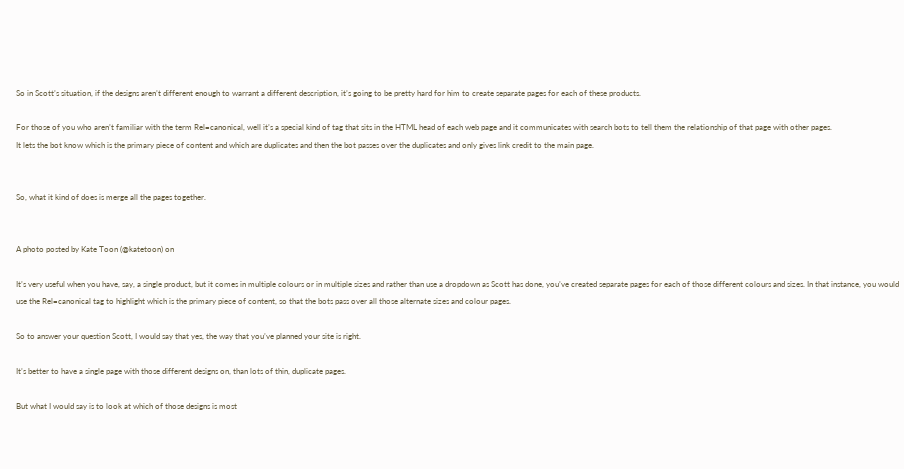So in Scott’s situation, if the designs aren’t different enough to warrant a different description, it’s going to be pretty hard for him to create separate pages for each of these products.

For those of you who aren’t familiar with the term Rel=canonical, well it’s a special kind of tag that sits in the HTML head of each web page and it communicates with search bots to tell them the relationship of that page with other pages.
It lets the bot know which is the primary piece of content and which are duplicates and then the bot passes over the duplicates and only gives link credit to the main page.


So, what it kind of does is merge all the pages together.


A photo posted by Kate Toon (@katetoon) on

It’s very useful when you have, say, a single product, but it comes in multiple colours or in multiple sizes and rather than use a dropdown as Scott has done, you’ve created separate pages for each of those different colours and sizes. In that instance, you would use the Rel=canonical tag to highlight which is the primary piece of content, so that the bots pass over all those alternate sizes and colour pages.

So to answer your question Scott, I would say that yes, the way that you’ve planned your site is right.

It’s better to have a single page with those different designs on, than lots of thin, duplicate pages.

But what I would say is to look at which of those designs is most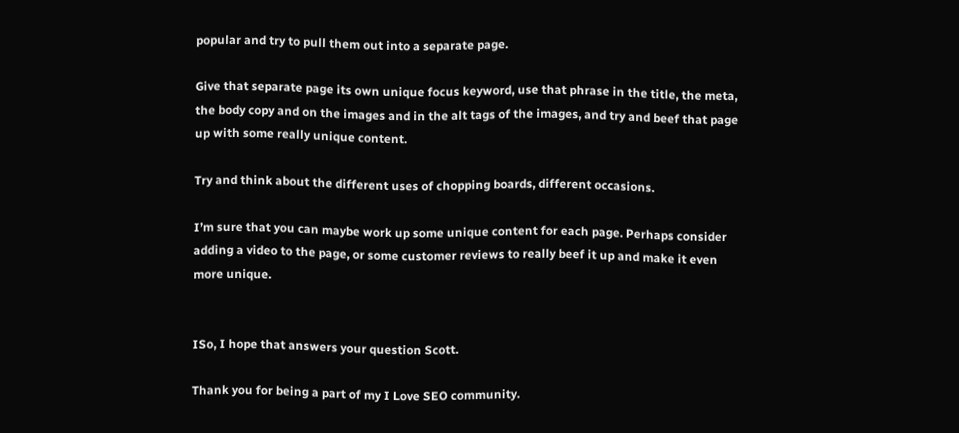popular and try to pull them out into a separate page.

Give that separate page its own unique focus keyword, use that phrase in the title, the meta, the body copy and on the images and in the alt tags of the images, and try and beef that page up with some really unique content.

Try and think about the different uses of chopping boards, different occasions.

I’m sure that you can maybe work up some unique content for each page. Perhaps consider adding a video to the page, or some customer reviews to really beef it up and make it even more unique.


ISo, I hope that answers your question Scott.

Thank you for being a part of my I Love SEO community.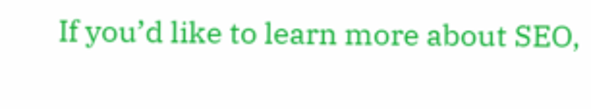If you’d like to learn more about SEO,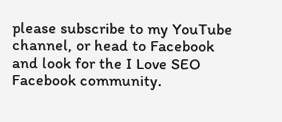please subscribe to my YouTube channel, or head to Facebook and look for the I Love SEO Facebook community.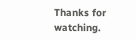Thanks for watching.